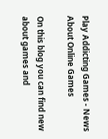Play Addicting Games - News About Online Games

On this blog you can find new about games and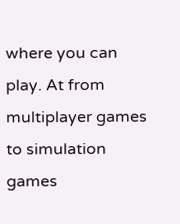where you can play. At from multiplayer games to simulation games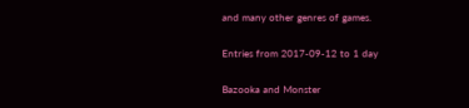and many other genres of games.

Entries from 2017-09-12 to 1 day

Bazooka and Monster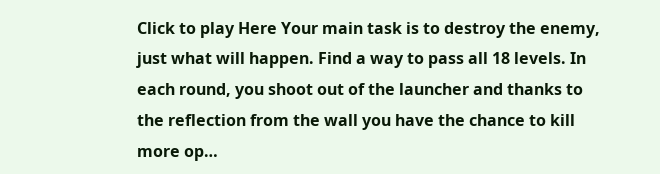Click to play Here Your main task is to destroy the enemy, just what will happen. Find a way to pass all 18 levels. In each round, you shoot out of the launcher and thanks to the reflection from the wall you have the chance to kill more op…